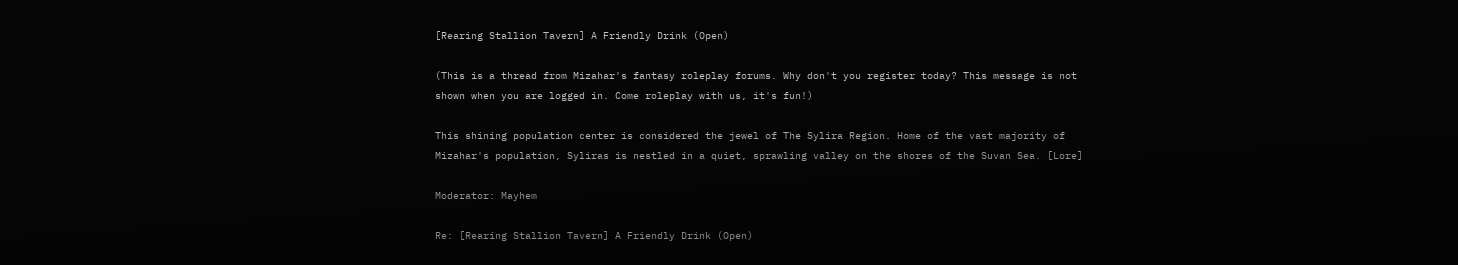[Rearing Stallion Tavern] A Friendly Drink (Open)

(This is a thread from Mizahar's fantasy roleplay forums. Why don't you register today? This message is not shown when you are logged in. Come roleplay with us, it's fun!)

This shining population center is considered the jewel of The Sylira Region. Home of the vast majority of Mizahar's population, Syliras is nestled in a quiet, sprawling valley on the shores of the Suvan Sea. [Lore]

Moderator: Mayhem

Re: [Rearing Stallion Tavern] A Friendly Drink (Open)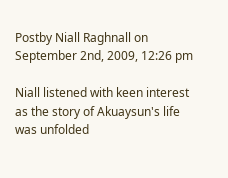Postby Niall Raghnall on September 2nd, 2009, 12:26 pm

Niall listened with keen interest as the story of Akuaysun's life was unfolded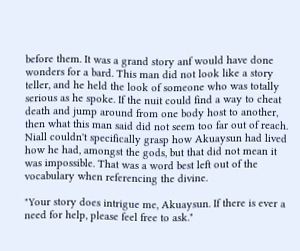before them. It was a grand story anf would have done wonders for a bard. This man did not look like a story teller, and he held the look of someone who was totally serious as he spoke. If the nuit could find a way to cheat death and jump around from one body host to another, then what this man said did not seem too far out of reach. Niall couldn't specifically grasp how Akuaysun had lived how he had, amongst the gods, but that did not mean it was impossible. That was a word best left out of the vocabulary when referencing the divine.

"Your story does intrigue me, Akuaysun. If there is ever a need for help, please feel free to ask."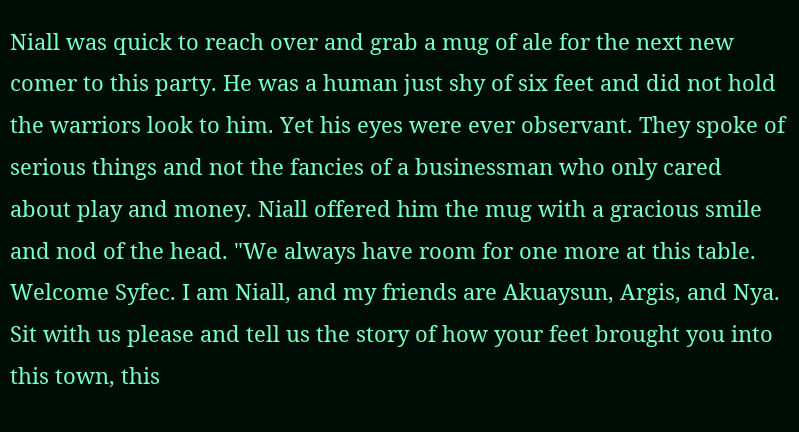Niall was quick to reach over and grab a mug of ale for the next new comer to this party. He was a human just shy of six feet and did not hold the warriors look to him. Yet his eyes were ever observant. They spoke of serious things and not the fancies of a businessman who only cared about play and money. Niall offered him the mug with a gracious smile and nod of the head. "We always have room for one more at this table. Welcome Syfec. I am Niall, and my friends are Akuaysun, Argis, and Nya. Sit with us please and tell us the story of how your feet brought you into this town, this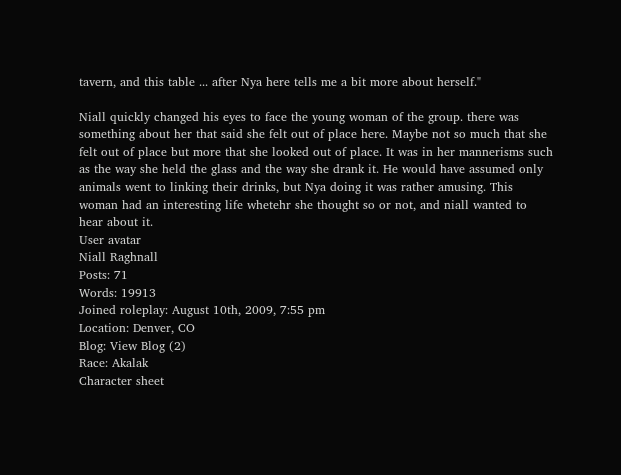tavern, and this table ... after Nya here tells me a bit more about herself."

Niall quickly changed his eyes to face the young woman of the group. there was something about her that said she felt out of place here. Maybe not so much that she felt out of place but more that she looked out of place. It was in her mannerisms such as the way she held the glass and the way she drank it. He would have assumed only animals went to linking their drinks, but Nya doing it was rather amusing. This woman had an interesting life whetehr she thought so or not, and niall wanted to hear about it.
User avatar
Niall Raghnall
Posts: 71
Words: 19913
Joined roleplay: August 10th, 2009, 7:55 pm
Location: Denver, CO
Blog: View Blog (2)
Race: Akalak
Character sheet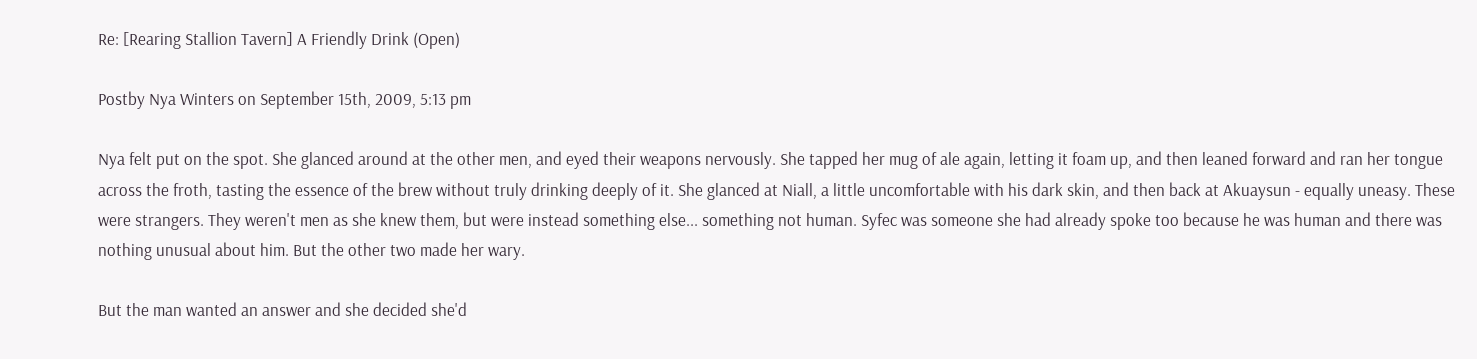Re: [Rearing Stallion Tavern] A Friendly Drink (Open)

Postby Nya Winters on September 15th, 2009, 5:13 pm

Nya felt put on the spot. She glanced around at the other men, and eyed their weapons nervously. She tapped her mug of ale again, letting it foam up, and then leaned forward and ran her tongue across the froth, tasting the essence of the brew without truly drinking deeply of it. She glanced at Niall, a little uncomfortable with his dark skin, and then back at Akuaysun - equally uneasy. These were strangers. They weren't men as she knew them, but were instead something else... something not human. Syfec was someone she had already spoke too because he was human and there was nothing unusual about him. But the other two made her wary.

But the man wanted an answer and she decided she'd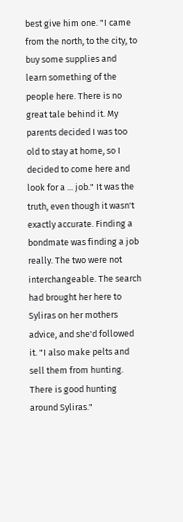best give him one. "I came from the north, to the city, to buy some supplies and learn something of the people here. There is no great tale behind it. My parents decided I was too old to stay at home, so I decided to come here and look for a ... job." It was the truth, even though it wasn't exactly accurate. Finding a bondmate was finding a job really. The two were not interchangeable. The search had brought her here to Syliras on her mothers advice, and she'd followed it. "I also make pelts and sell them from hunting. There is good hunting around Syliras."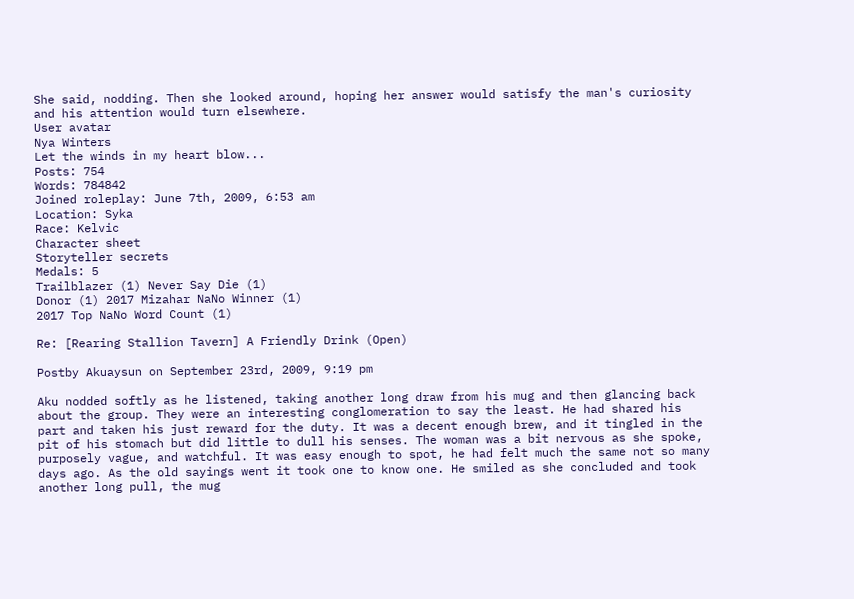She said, nodding. Then she looked around, hoping her answer would satisfy the man's curiosity and his attention would turn elsewhere.
User avatar
Nya Winters
Let the winds in my heart blow...
Posts: 754
Words: 784842
Joined roleplay: June 7th, 2009, 6:53 am
Location: Syka
Race: Kelvic
Character sheet
Storyteller secrets
Medals: 5
Trailblazer (1) Never Say Die (1)
Donor (1) 2017 Mizahar NaNo Winner (1)
2017 Top NaNo Word Count (1)

Re: [Rearing Stallion Tavern] A Friendly Drink (Open)

Postby Akuaysun on September 23rd, 2009, 9:19 pm

Aku nodded softly as he listened, taking another long draw from his mug and then glancing back about the group. They were an interesting conglomeration to say the least. He had shared his part and taken his just reward for the duty. It was a decent enough brew, and it tingled in the pit of his stomach but did little to dull his senses. The woman was a bit nervous as she spoke, purposely vague, and watchful. It was easy enough to spot, he had felt much the same not so many days ago. As the old sayings went it took one to know one. He smiled as she concluded and took another long pull, the mug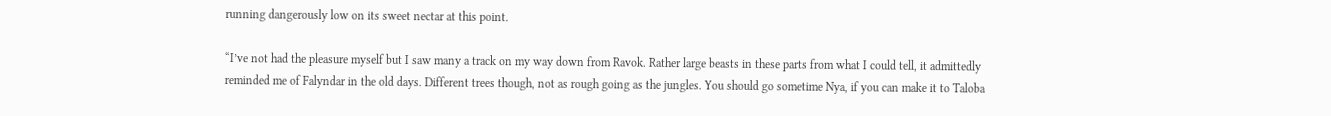running dangerously low on its sweet nectar at this point.

“I’ve not had the pleasure myself but I saw many a track on my way down from Ravok. Rather large beasts in these parts from what I could tell, it admittedly reminded me of Falyndar in the old days. Different trees though, not as rough going as the jungles. You should go sometime Nya, if you can make it to Taloba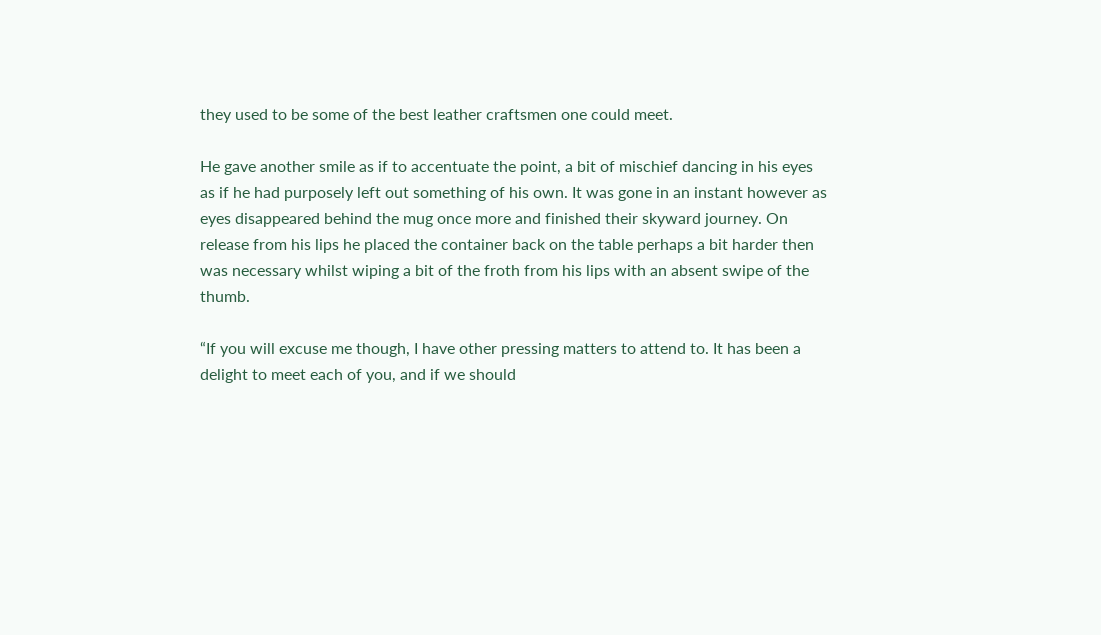they used to be some of the best leather craftsmen one could meet.

He gave another smile as if to accentuate the point, a bit of mischief dancing in his eyes as if he had purposely left out something of his own. It was gone in an instant however as eyes disappeared behind the mug once more and finished their skyward journey. On release from his lips he placed the container back on the table perhaps a bit harder then was necessary whilst wiping a bit of the froth from his lips with an absent swipe of the thumb.

“If you will excuse me though, I have other pressing matters to attend to. It has been a delight to meet each of you, and if we should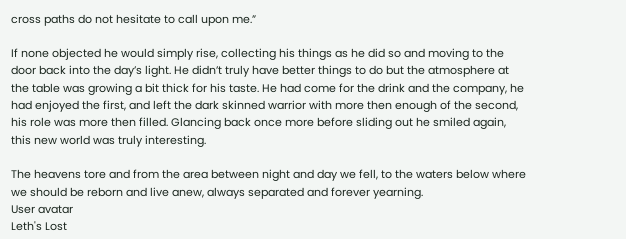cross paths do not hesitate to call upon me.”

If none objected he would simply rise, collecting his things as he did so and moving to the door back into the day’s light. He didn’t truly have better things to do but the atmosphere at the table was growing a bit thick for his taste. He had come for the drink and the company, he had enjoyed the first, and left the dark skinned warrior with more then enough of the second, his role was more then filled. Glancing back once more before sliding out he smiled again, this new world was truly interesting.

The heavens tore and from the area between night and day we fell, to the waters below where we should be reborn and live anew, always separated and forever yearning.
User avatar
Leth's Lost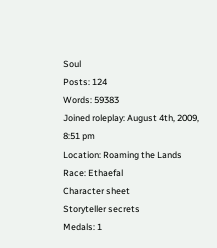Soul
Posts: 124
Words: 59383
Joined roleplay: August 4th, 2009, 8:51 pm
Location: Roaming the Lands
Race: Ethaefal
Character sheet
Storyteller secrets
Medals: 1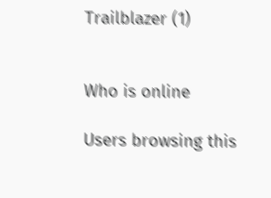Trailblazer (1)


Who is online

Users browsing this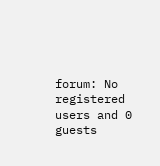forum: No registered users and 0 guests